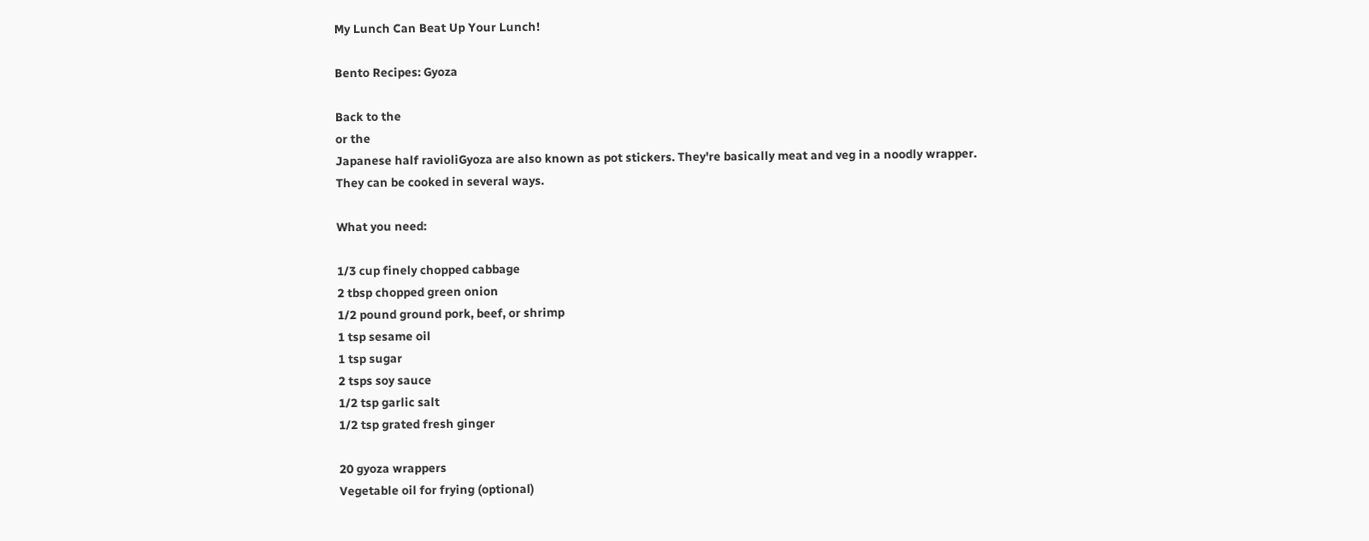My Lunch Can Beat Up Your Lunch!

Bento Recipes: Gyoza

Back to the
or the
Japanese half ravioliGyoza are also known as pot stickers. They're basically meat and veg in a noodly wrapper. They can be cooked in several ways.

What you need:

1/3 cup finely chopped cabbage
2 tbsp chopped green onion
1/2 pound ground pork, beef, or shrimp
1 tsp sesame oil
1 tsp sugar
2 tsps soy sauce
1/2 tsp garlic salt
1/2 tsp grated fresh ginger

20 gyoza wrappers
Vegetable oil for frying (optional)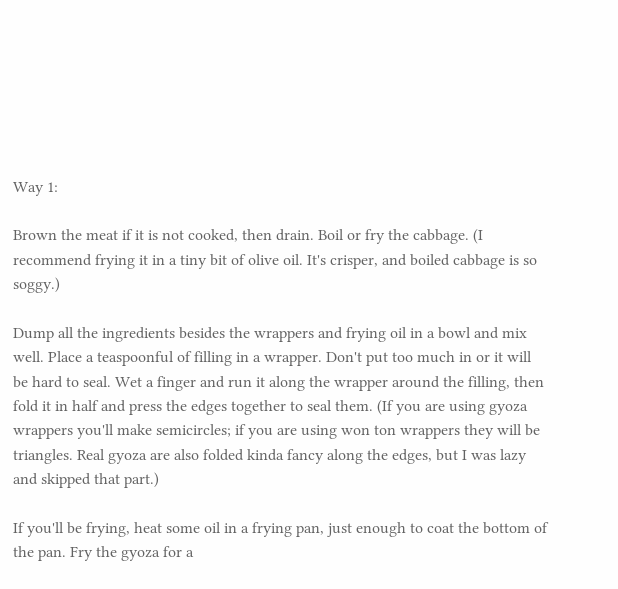Way 1:

Brown the meat if it is not cooked, then drain. Boil or fry the cabbage. (I recommend frying it in a tiny bit of olive oil. It's crisper, and boiled cabbage is so soggy.)

Dump all the ingredients besides the wrappers and frying oil in a bowl and mix well. Place a teaspoonful of filling in a wrapper. Don't put too much in or it will be hard to seal. Wet a finger and run it along the wrapper around the filling, then fold it in half and press the edges together to seal them. (If you are using gyoza wrappers you'll make semicircles; if you are using won ton wrappers they will be triangles. Real gyoza are also folded kinda fancy along the edges, but I was lazy and skipped that part.)

If you'll be frying, heat some oil in a frying pan, just enough to coat the bottom of the pan. Fry the gyoza for a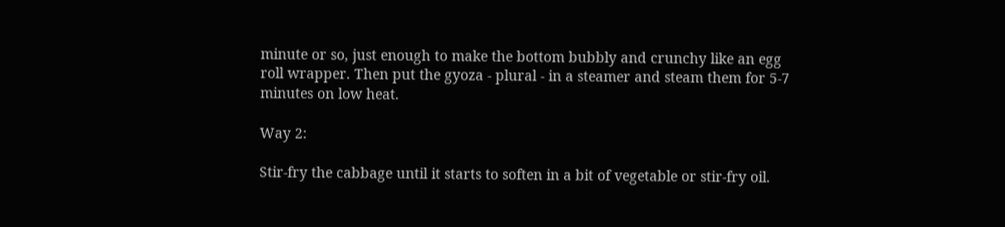minute or so, just enough to make the bottom bubbly and crunchy like an egg roll wrapper. Then put the gyoza - plural - in a steamer and steam them for 5-7 minutes on low heat.

Way 2:

Stir-fry the cabbage until it starts to soften in a bit of vegetable or stir-fry oil.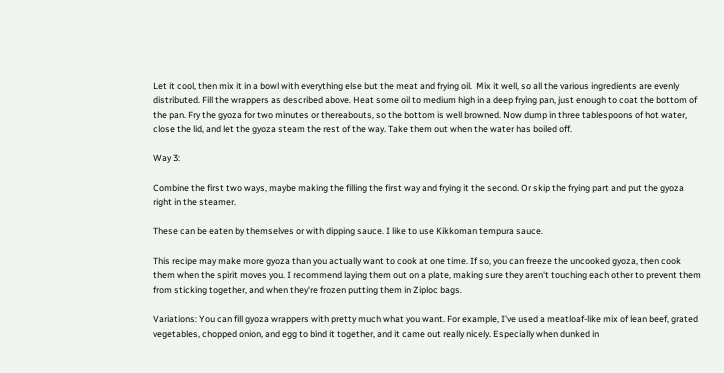Let it cool, then mix it in a bowl with everything else but the meat and frying oil.  Mix it well, so all the various ingredients are evenly distributed. Fill the wrappers as described above. Heat some oil to medium high in a deep frying pan, just enough to coat the bottom of the pan. Fry the gyoza for two minutes or thereabouts, so the bottom is well browned. Now dump in three tablespoons of hot water, close the lid, and let the gyoza steam the rest of the way. Take them out when the water has boiled off.

Way 3:

Combine the first two ways, maybe making the filling the first way and frying it the second. Or skip the frying part and put the gyoza right in the steamer.

These can be eaten by themselves or with dipping sauce. I like to use Kikkoman tempura sauce.

This recipe may make more gyoza than you actually want to cook at one time. If so, you can freeze the uncooked gyoza, then cook them when the spirit moves you. I recommend laying them out on a plate, making sure they aren't touching each other to prevent them from sticking together, and when they're frozen putting them in Ziploc bags.

Variations: You can fill gyoza wrappers with pretty much what you want. For example, I've used a meatloaf-like mix of lean beef, grated vegetables, chopped onion, and egg to bind it together, and it came out really nicely. Especially when dunked in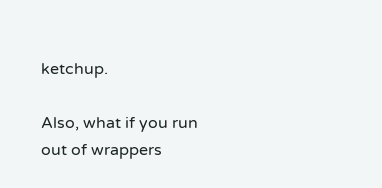ketchup.

Also, what if you run out of wrappers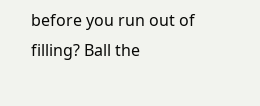before you run out of filling? Ball the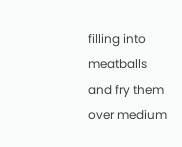filling into meatballs and fry them over medium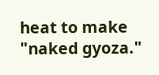heat to make "naked gyoza."